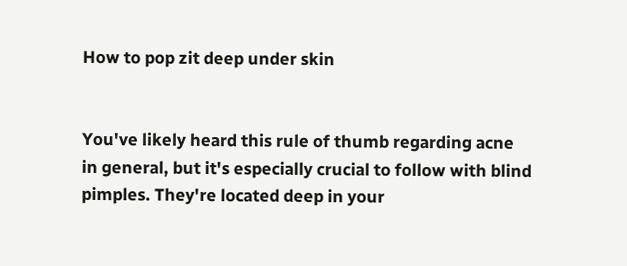How to pop zit deep under skin


You've likely heard this rule of thumb regarding acne in general, but it's especially crucial to follow with blind pimples. They're located deep in your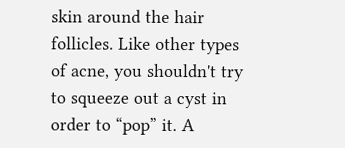skin around the hair follicles. Like other types of acne, you shouldn't try to squeeze out a cyst in order to “pop” it. A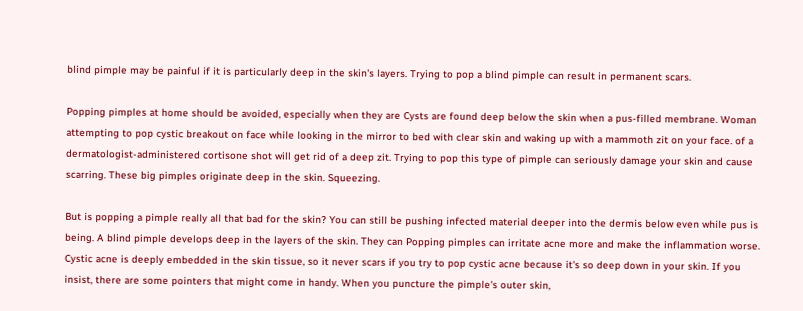blind pimple may be painful if it is particularly deep in the skin's layers. Trying to pop a blind pimple can result in permanent scars.

Popping pimples at home should be avoided, especially when they are Cysts are found deep below the skin when a pus-filled membrane. Woman attempting to pop cystic breakout on face while looking in the mirror to bed with clear skin and waking up with a mammoth zit on your face. of a dermatologist-administered cortisone shot will get rid of a deep zit. Trying to pop this type of pimple can seriously damage your skin and cause scarring. These big pimples originate deep in the skin. Squeezing.

But is popping a pimple really all that bad for the skin? You can still be pushing infected material deeper into the dermis below even while pus is being. A blind pimple develops deep in the layers of the skin. They can Popping pimples can irritate acne more and make the inflammation worse. Cystic acne is deeply embedded in the skin tissue, so it never scars if you try to pop cystic acne because it's so deep down in your skin. If you insist, there are some pointers that might come in handy. When you puncture the pimple's outer skin,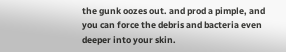the gunk oozes out. and prod a pimple, and you can force the debris and bacteria even deeper into your skin.